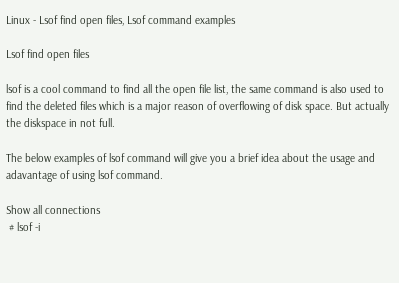Linux - Lsof find open files, Lsof command examples

Lsof find open files

lsof is a cool command to find all the open file list, the same command is also used to find the deleted files which is a major reason of overflowing of disk space. But actually the diskspace in not full.

The below examples of lsof command will give you a brief idea about the usage and adavantage of using lsof command.

Show all connections
 # lsof -i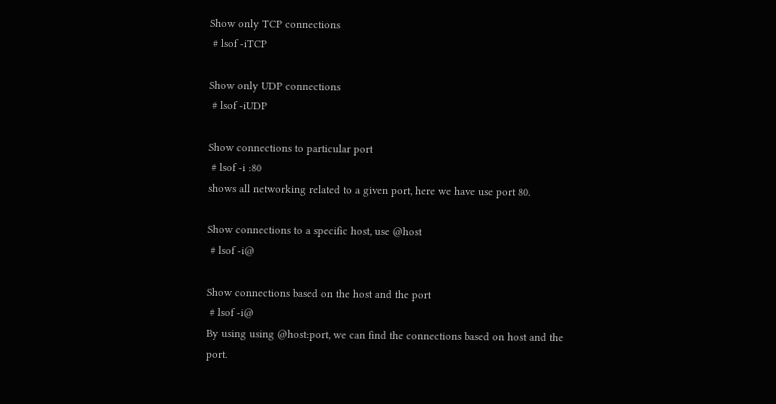Show only TCP connections
 # lsof -iTCP

Show only UDP connections
 # lsof -iUDP

Show connections to particular port
 # lsof -i :80
shows all networking related to a given port, here we have use port 80.

Show connections to a specific host, use @host
 # lsof -i@

Show connections based on the host and the port
 # lsof -i@
By using using @host:port, we can find the connections based on host and the port.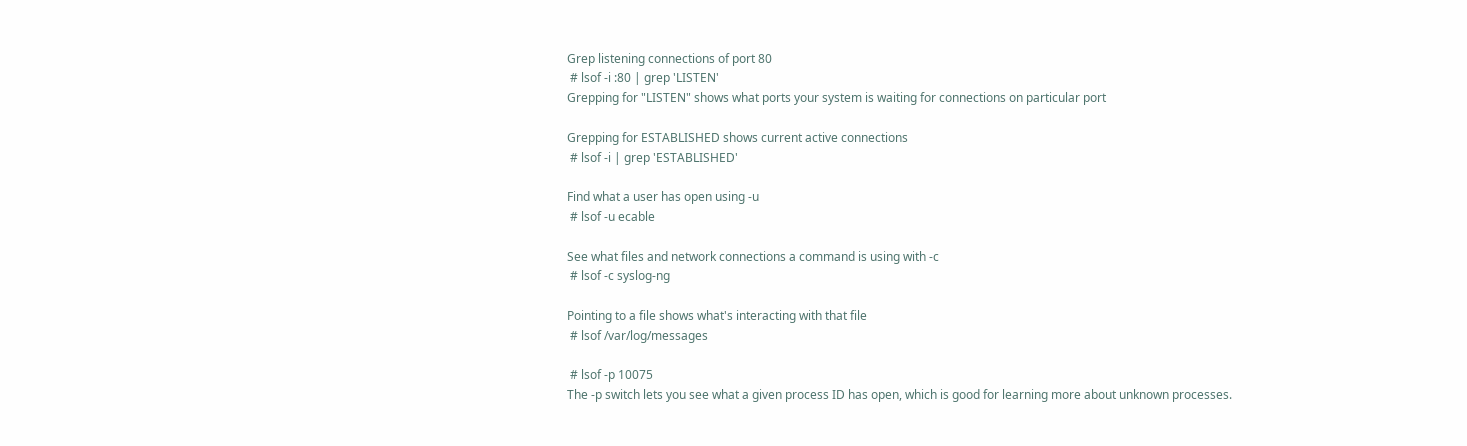Grep listening connections of port 80
 # lsof -i :80 | grep 'LISTEN'
Grepping for "LISTEN" shows what ports your system is waiting for connections on particular port

Grepping for ESTABLISHED shows current active connections
 # lsof -i | grep 'ESTABLISHED'

Find what a user has open using -u
 # lsof -u ecable

See what files and network connections a command is using with -c
 # lsof -c syslog-ng

Pointing to a file shows what's interacting with that file
 # lsof /var/log/messages

 # lsof -p 10075
The -p switch lets you see what a given process ID has open, which is good for learning more about unknown processes.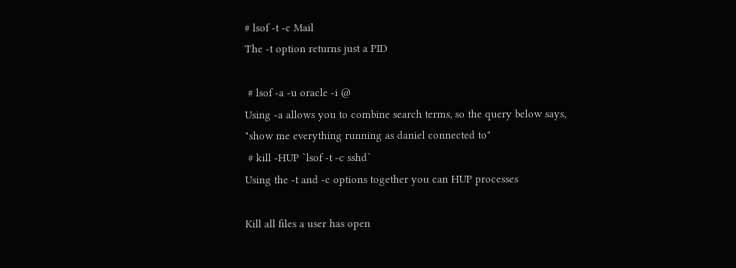# lsof -t -c Mail
The -t option returns just a PID

 # lsof -a -u oracle -i @
Using -a allows you to combine search terms, so the query below says, "show me everything running as daniel connected to"
 # kill -HUP `lsof -t -c sshd`
Using the -t and -c options together you can HUP processes

Kill all files a user has open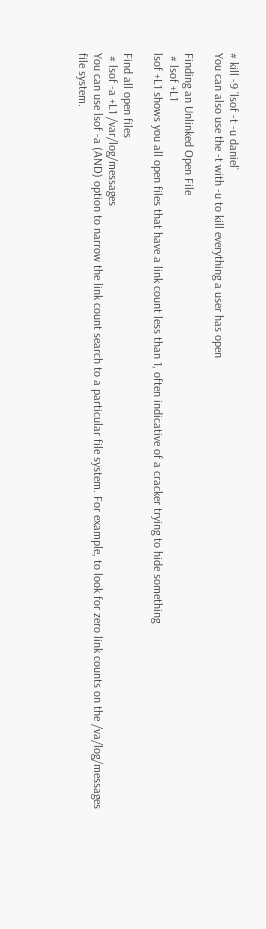# kill -9 `lsof -t -u daniel`
You can also use the -t with -u to kill everything a user has open

Finding an Unlinked Open File
 # lsof +L1
lsof +L1 shows you all open files that have a link count less than 1, often indicative of a cracker trying to hide something

Find all open files
 # lsof -a +L1 /var/log/messages
You can use lsof -a (AND) option to narrow the link count search to a particular file system. For example, to look for zero link counts on the /va/log/messages file system.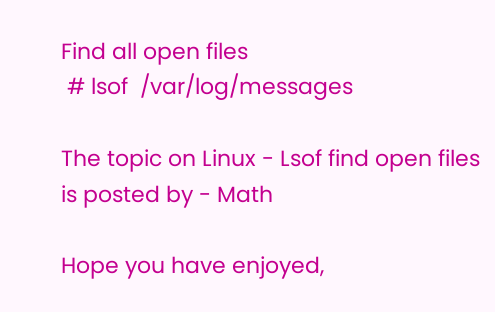Find all open files
 # lsof  /var/log/messages

The topic on Linux - Lsof find open files is posted by - Math

Hope you have enjoyed,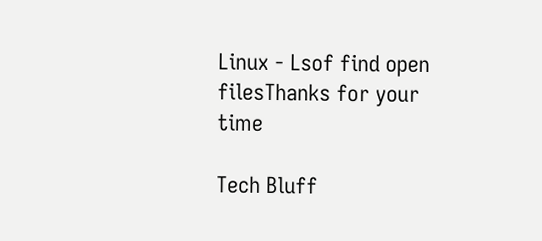Linux - Lsof find open filesThanks for your time

Tech Bluff